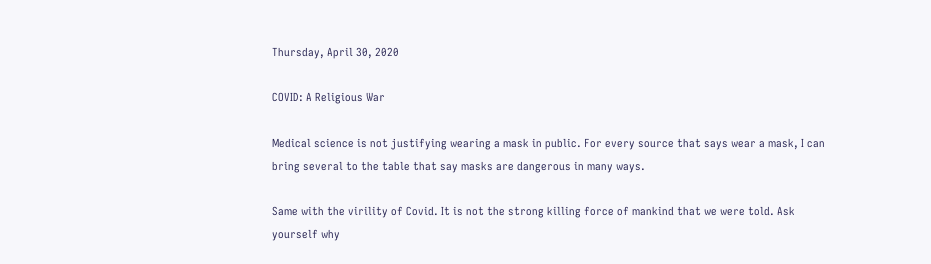Thursday, April 30, 2020

COVID: A Religious War

Medical science is not justifying wearing a mask in public. For every source that says wear a mask, I can bring several to the table that say masks are dangerous in many ways.

Same with the virility of Covid. It is not the strong killing force of mankind that we were told. Ask yourself why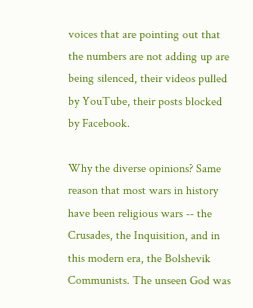voices that are pointing out that the numbers are not adding up are being silenced, their videos pulled by YouTube, their posts blocked by Facebook.

Why the diverse opinions? Same reason that most wars in history have been religious wars -- the Crusades, the Inquisition, and in this modern era, the Bolshevik Communists. The unseen God was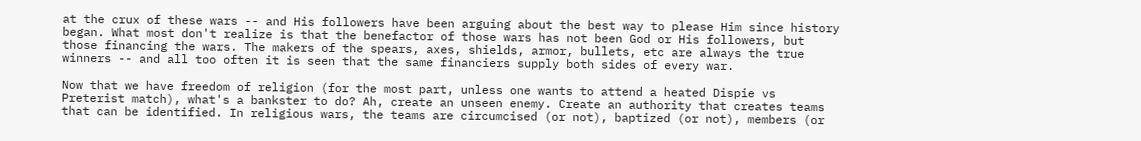at the crux of these wars -- and His followers have been arguing about the best way to please Him since history began. What most don't realize is that the benefactor of those wars has not been God or His followers, but those financing the wars. The makers of the spears, axes, shields, armor, bullets, etc are always the true winners -- and all too often it is seen that the same financiers supply both sides of every war.

Now that we have freedom of religion (for the most part, unless one wants to attend a heated Dispie vs Preterist match), what's a bankster to do? Ah, create an unseen enemy. Create an authority that creates teams that can be identified. In religious wars, the teams are circumcised (or not), baptized (or not), members (or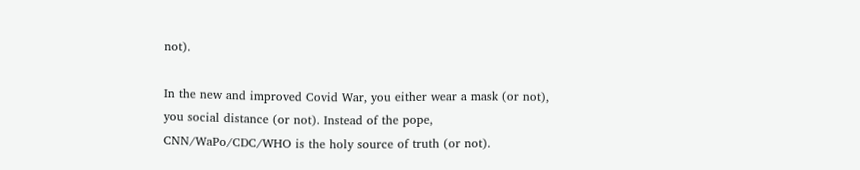not).

In the new and improved Covid War, you either wear a mask (or not), you social distance (or not). Instead of the pope, CNN/WaPo/CDC/WHO is the holy source of truth (or not).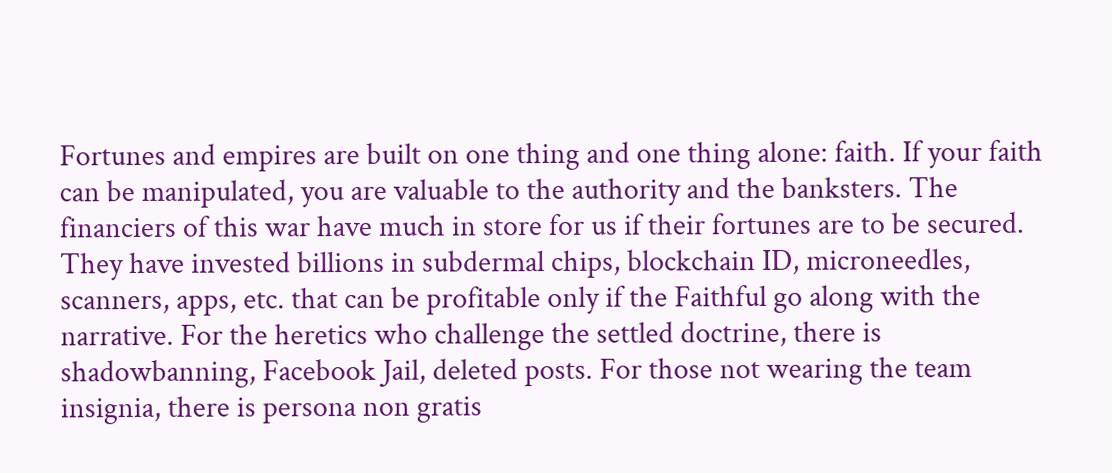Fortunes and empires are built on one thing and one thing alone: faith. If your faith can be manipulated, you are valuable to the authority and the banksters. The financiers of this war have much in store for us if their fortunes are to be secured. They have invested billions in subdermal chips, blockchain ID, microneedles, scanners, apps, etc. that can be profitable only if the Faithful go along with the narrative. For the heretics who challenge the settled doctrine, there is shadowbanning, Facebook Jail, deleted posts. For those not wearing the team insignia, there is persona non gratis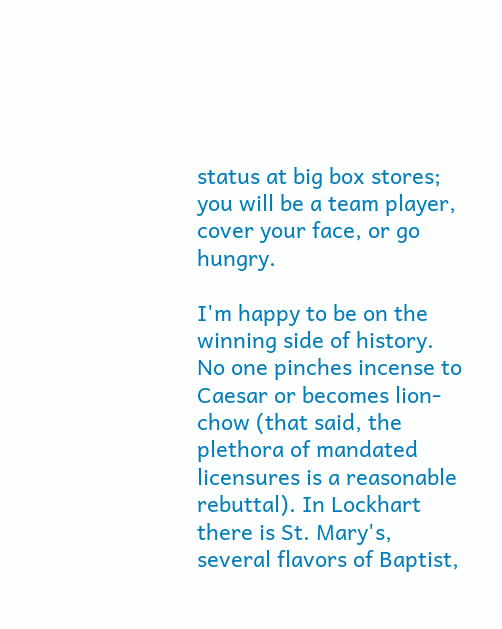status at big box stores; you will be a team player, cover your face, or go hungry.

I'm happy to be on the winning side of history. No one pinches incense to Caesar or becomes lion-chow (that said, the plethora of mandated licensures is a reasonable rebuttal). In Lockhart there is St. Mary's, several flavors of Baptist,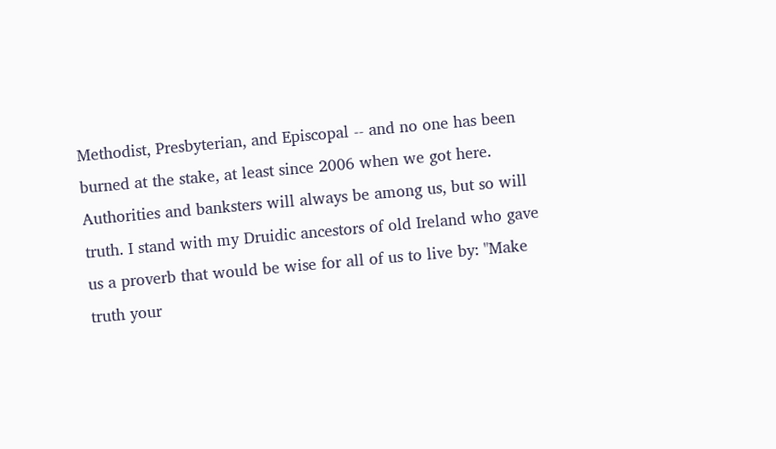Methodist, Presbyterian, and Episcopal -- and no one has been burned at the stake, at least since 2006 when we got here. Authorities and banksters will always be among us, but so will truth. I stand with my Druidic ancestors of old Ireland who gave us a proverb that would be wise for all of us to live by: "Make truth your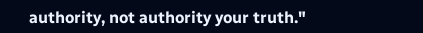authority, not authority your truth."